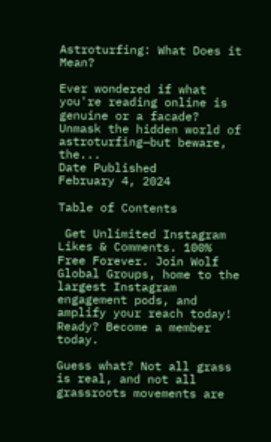Astroturfing: What Does it Mean?

Ever wondered if what you're reading online is genuine or a facade? Unmask the hidden world of astroturfing—but beware, the...
Date Published
February 4, 2024

Table of Contents

 Get Unlimited Instagram Likes & Comments. 100% Free Forever. Join Wolf Global Groups, home to the largest Instagram engagement pods, and amplify your reach today! Ready? Become a member today.

Guess what? Not all grass is real, and not all grassroots movements are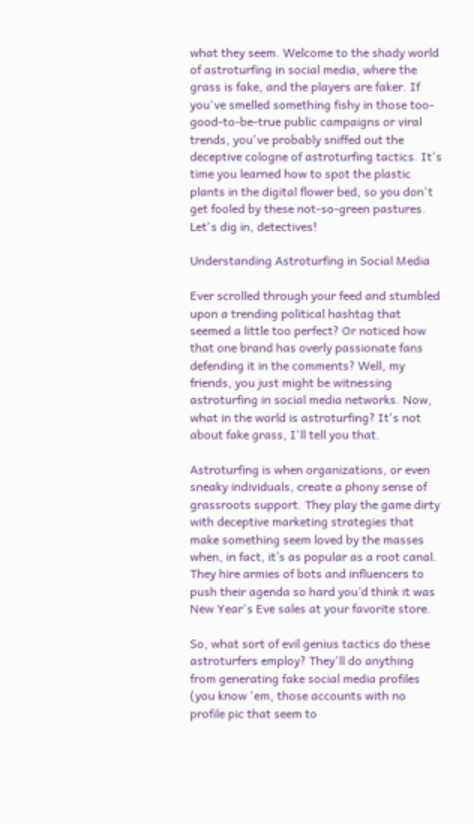what they seem. Welcome to the shady world of astroturfing in social media, where the grass is fake, and the players are faker. If you've smelled something fishy in those too-good-to-be-true public campaigns or viral trends, you've probably sniffed out the deceptive cologne of astroturfing tactics. It's time you learned how to spot the plastic plants in the digital flower bed, so you don't get fooled by these not-so-green pastures. Let's dig in, detectives!

Understanding Astroturfing in Social Media

Ever scrolled through your feed and stumbled upon a trending political hashtag that seemed a little too perfect? Or noticed how that one brand has overly passionate fans defending it in the comments? Well, my friends, you just might be witnessing astroturfing in social media networks. Now, what in the world is astroturfing? It's not about fake grass, I'll tell you that.

Astroturfing is when organizations, or even sneaky individuals, create a phony sense of grassroots support. They play the game dirty with deceptive marketing strategies that make something seem loved by the masses when, in fact, it’s as popular as a root canal. They hire armies of bots and influencers to push their agenda so hard you’d think it was New Year's Eve sales at your favorite store.

So, what sort of evil genius tactics do these astroturfers employ? They'll do anything from generating fake social media profiles (you know 'em, those accounts with no profile pic that seem to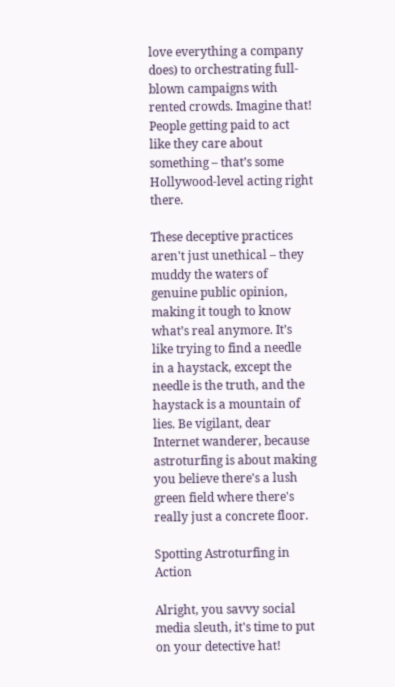love everything a company does) to orchestrating full-blown campaigns with rented crowds. Imagine that! People getting paid to act like they care about something – that’s some Hollywood-level acting right there.

These deceptive practices aren't just unethical – they muddy the waters of genuine public opinion, making it tough to know what’s real anymore. It’s like trying to find a needle in a haystack, except the needle is the truth, and the haystack is a mountain of lies. Be vigilant, dear Internet wanderer, because astroturfing is about making you believe there's a lush green field where there's really just a concrete floor.

Spotting Astroturfing in Action

Alright, you savvy social media sleuth, it's time to put on your detective hat!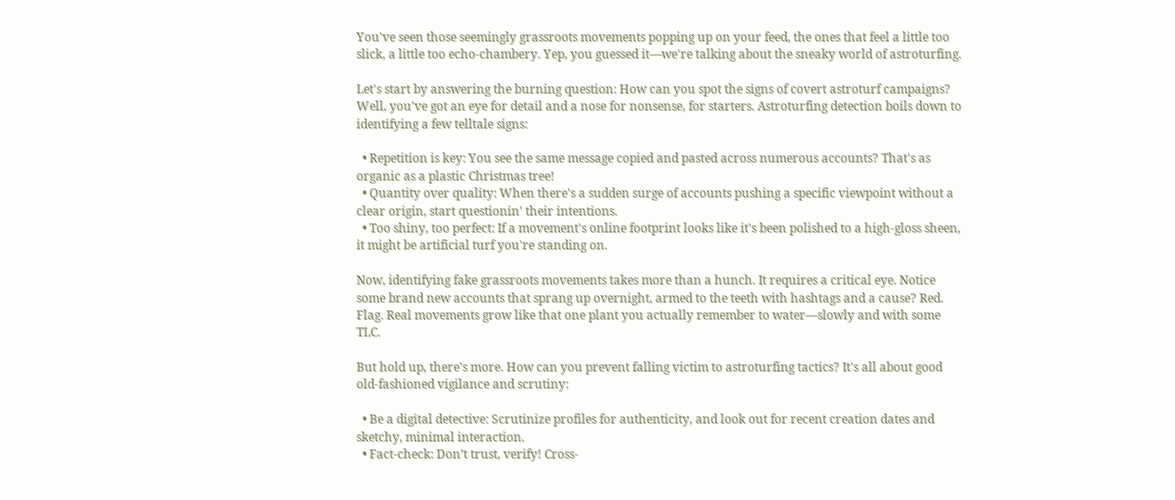You've seen those seemingly grassroots movements popping up on your feed, the ones that feel a little too slick, a little too echo-chambery. Yep, you guessed it—we're talking about the sneaky world of astroturfing.

Let's start by answering the burning question: How can you spot the signs of covert astroturf campaigns? Well, you've got an eye for detail and a nose for nonsense, for starters. Astroturfing detection boils down to identifying a few telltale signs:

  • Repetition is key: You see the same message copied and pasted across numerous accounts? That's as organic as a plastic Christmas tree!
  • Quantity over quality: When there's a sudden surge of accounts pushing a specific viewpoint without a clear origin, start questionin' their intentions.
  • Too shiny, too perfect: If a movement's online footprint looks like it's been polished to a high-gloss sheen, it might be artificial turf you're standing on.

Now, identifying fake grassroots movements takes more than a hunch. It requires a critical eye. Notice some brand new accounts that sprang up overnight, armed to the teeth with hashtags and a cause? Red. Flag. Real movements grow like that one plant you actually remember to water—slowly and with some TLC.

But hold up, there's more. How can you prevent falling victim to astroturfing tactics? It's all about good old-fashioned vigilance and scrutiny:

  • Be a digital detective: Scrutinize profiles for authenticity, and look out for recent creation dates and sketchy, minimal interaction.
  • Fact-check: Don’t trust, verify! Cross-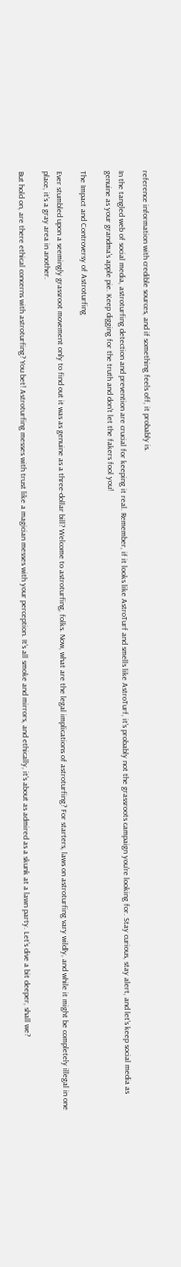reference information with credible sources, and if something feels off, it probably is.

In the tangled web of social media, astroturfing detection and prevention are crucial for keeping it real. Remember, if it looks like AstroTurf and smells like AstroTurf, it's probably not the grassroots campaign you're looking for. Stay curious, stay alert, and let's keep social media as genuine as your grandma's apple pie. Keep digging for the truth and don't let the fakers fool you!

The Impact and Controversy of Astroturfing

Ever stumbled upon a seemingly grassroot movement only to find out it was as genuine as a three-dollar bill? Welcome to astroturfing, folks. Now, what are the legal implications of astroturfing? For starters, laws on astroturfing vary wildly, and while it might be completely illegal in one place, it’s a gray area in another.

But hold on, are there ethical concerns with astroturfing? You bet! Astroturfing messes with trust like a magician messes with your perception. It's all smoke and mirrors, and ethically, it's about as admired as a skunk at a lawn party. Let’s dive a bit deeper, shall we?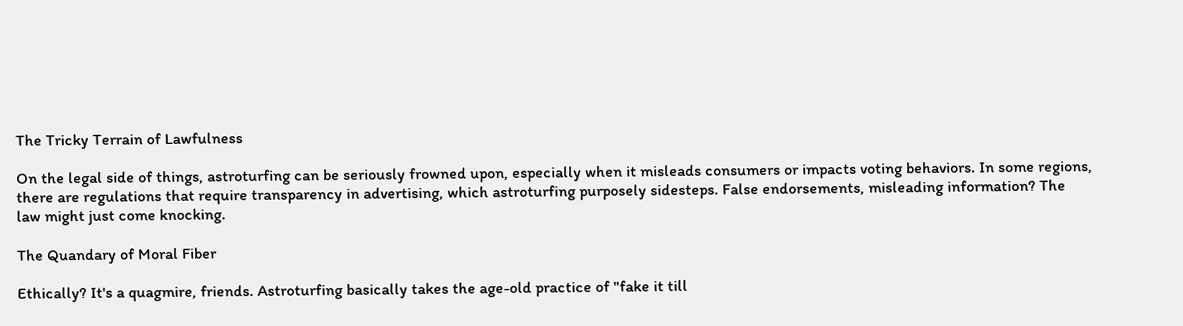The Tricky Terrain of Lawfulness

On the legal side of things, astroturfing can be seriously frowned upon, especially when it misleads consumers or impacts voting behaviors. In some regions, there are regulations that require transparency in advertising, which astroturfing purposely sidesteps. False endorsements, misleading information? The law might just come knocking.

The Quandary of Moral Fiber

Ethically? It's a quagmire, friends. Astroturfing basically takes the age-old practice of "fake it till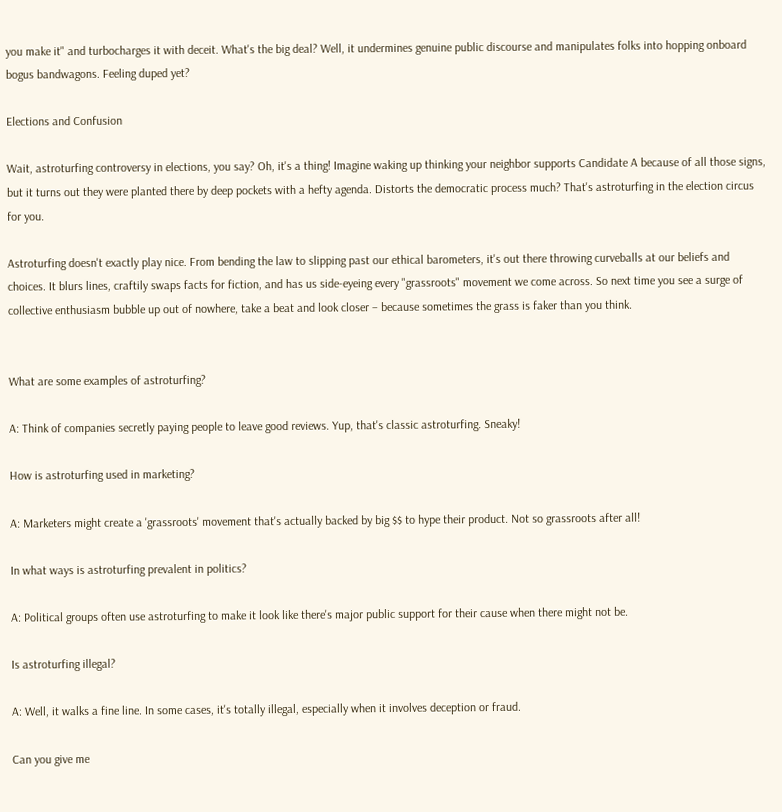you make it" and turbocharges it with deceit. What's the big deal? Well, it undermines genuine public discourse and manipulates folks into hopping onboard bogus bandwagons. Feeling duped yet?

Elections and Confusion

Wait, astroturfing controversy in elections, you say? Oh, it's a thing! Imagine waking up thinking your neighbor supports Candidate A because of all those signs, but it turns out they were planted there by deep pockets with a hefty agenda. Distorts the democratic process much? That's astroturfing in the election circus for you.

Astroturfing doesn't exactly play nice. From bending the law to slipping past our ethical barometers, it's out there throwing curveballs at our beliefs and choices. It blurs lines, craftily swaps facts for fiction, and has us side-eyeing every "grassroots" movement we come across. So next time you see a surge of collective enthusiasm bubble up out of nowhere, take a beat and look closer – because sometimes the grass is faker than you think.


What are some examples of astroturfing?

A: Think of companies secretly paying people to leave good reviews. Yup, that's classic astroturfing. Sneaky!

How is astroturfing used in marketing?

A: Marketers might create a 'grassroots' movement that's actually backed by big $$ to hype their product. Not so grassroots after all!

In what ways is astroturfing prevalent in politics?

A: Political groups often use astroturfing to make it look like there's major public support for their cause when there might not be.

Is astroturfing illegal?

A: Well, it walks a fine line. In some cases, it's totally illegal, especially when it involves deception or fraud.

Can you give me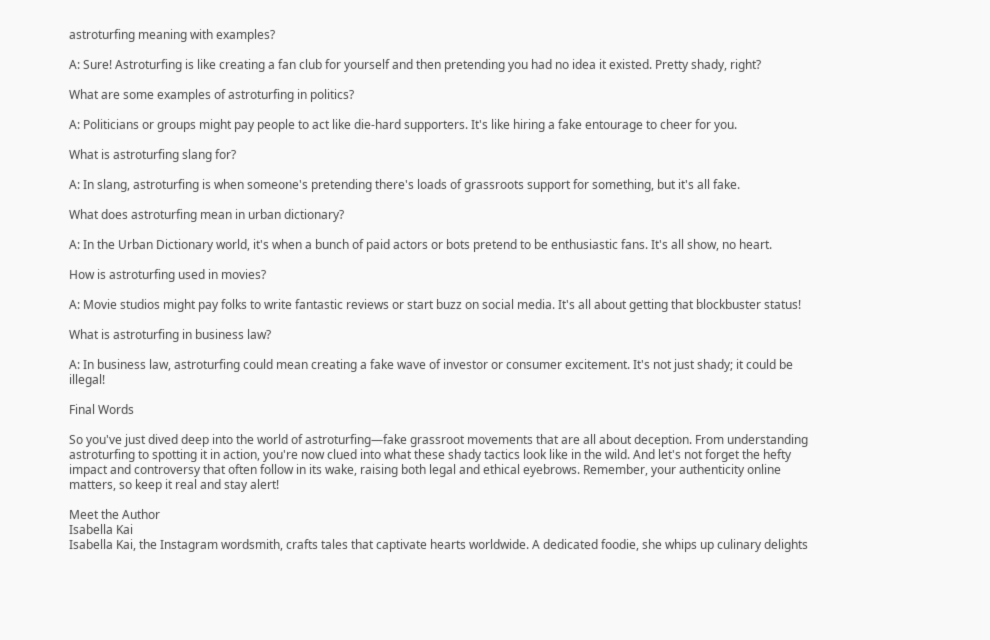astroturfing meaning with examples?

A: Sure! Astroturfing is like creating a fan club for yourself and then pretending you had no idea it existed. Pretty shady, right?

What are some examples of astroturfing in politics?

A: Politicians or groups might pay people to act like die-hard supporters. It's like hiring a fake entourage to cheer for you.

What is astroturfing slang for?

A: In slang, astroturfing is when someone's pretending there's loads of grassroots support for something, but it's all fake.

What does astroturfing mean in urban dictionary?

A: In the Urban Dictionary world, it's when a bunch of paid actors or bots pretend to be enthusiastic fans. It's all show, no heart.

How is astroturfing used in movies?

A: Movie studios might pay folks to write fantastic reviews or start buzz on social media. It's all about getting that blockbuster status!

What is astroturfing in business law?

A: In business law, astroturfing could mean creating a fake wave of investor or consumer excitement. It's not just shady; it could be illegal!

Final Words

So you've just dived deep into the world of astroturfing—fake grassroot movements that are all about deception. From understanding astroturfing to spotting it in action, you're now clued into what these shady tactics look like in the wild. And let's not forget the hefty impact and controversy that often follow in its wake, raising both legal and ethical eyebrows. Remember, your authenticity online matters, so keep it real and stay alert!

Meet the Author
Isabella Kai
Isabella Kai, the Instagram wordsmith, crafts tales that captivate hearts worldwide. A dedicated foodie, she whips up culinary delights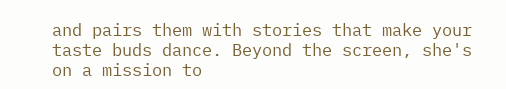and pairs them with stories that make your taste buds dance. Beyond the screen, she's on a mission to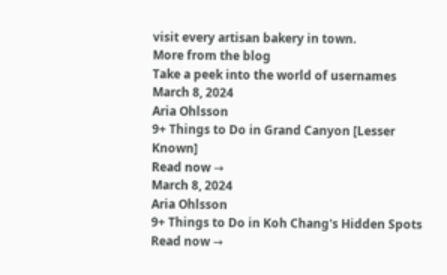visit every artisan bakery in town.
More from the blog
Take a peek into the world of usernames
March 8, 2024
Aria Ohlsson
9+ Things to Do in Grand Canyon [Lesser Known]
Read now →
March 8, 2024
Aria Ohlsson
9+ Things to Do in Koh Chang's Hidden Spots
Read now →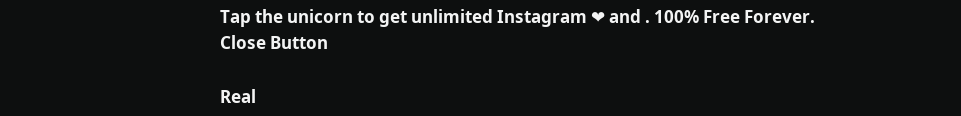Tap the unicorn to get unlimited Instagram ❤ and . 100% Free Forever.
Close Button

Real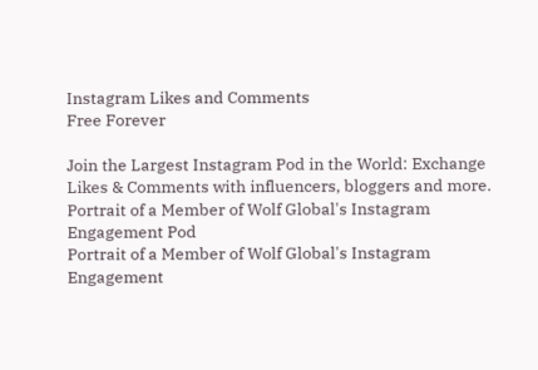Instagram Likes and Comments
Free Forever

Join the Largest Instagram Pod in the World: Exchange Likes & Comments with influencers, bloggers and more.
Portrait of a Member of Wolf Global's Instagram Engagement Pod
Portrait of a Member of Wolf Global's Instagram Engagement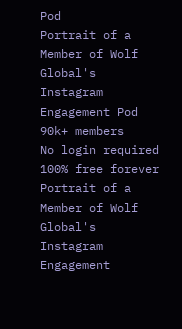Pod
Portrait of a Member of Wolf Global's Instagram Engagement Pod
90k+ members
No login required
100% free forever
Portrait of a Member of Wolf Global's Instagram Engagement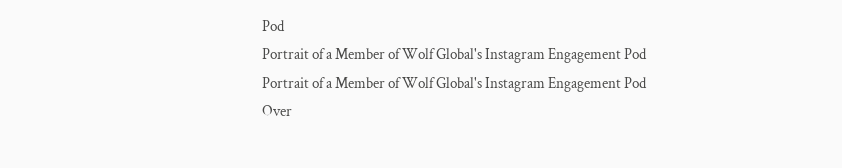Pod
Portrait of a Member of Wolf Global's Instagram Engagement Pod
Portrait of a Member of Wolf Global's Instagram Engagement Pod
Over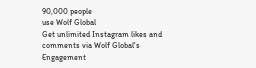90,000 people
use Wolf Global
Get unlimited Instagram likes and comments via Wolf Global's Engagement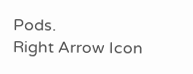Pods.
Right Arrow Icon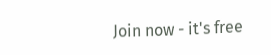Join now - it's free